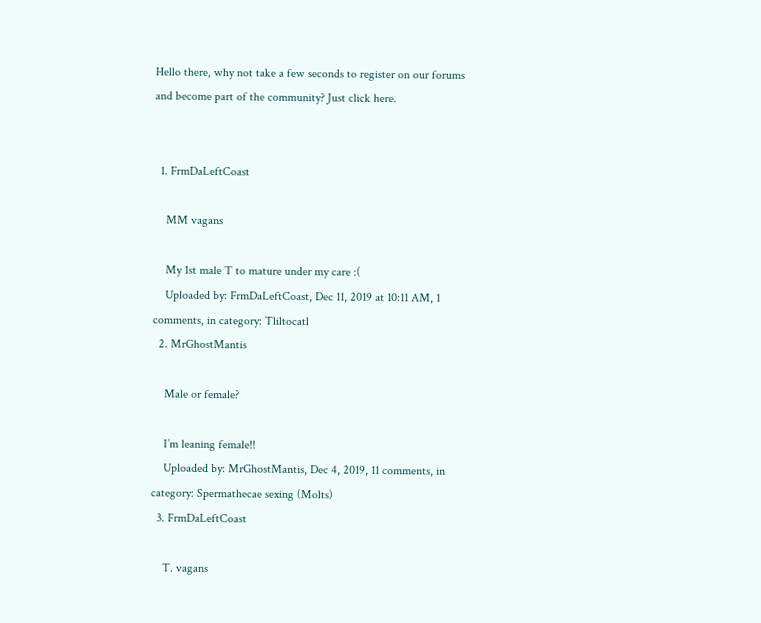Hello there, why not take a few seconds to register on our forums and become part of the community? Just click here.


  1. FrmDaLeftCoast

    MM vagans

    My 1st male T to mature under my care :(
    Uploaded by: FrmDaLeftCoast, Dec 11, 2019 at 10:11 AM, 1 comments, in category: Tliltocatl
  2. MrGhostMantis

    Male or female?

    I’m leaning female!!
    Uploaded by: MrGhostMantis, Dec 4, 2019, 11 comments, in category: Spermathecae sexing (Molts)
  3. FrmDaLeftCoast

    T. vagans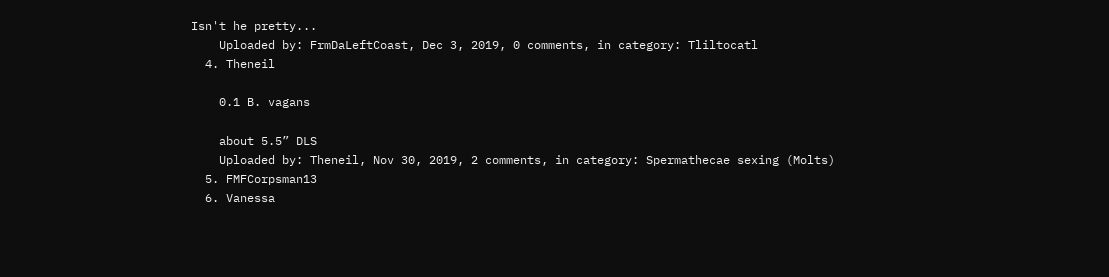Isn't he pretty...
    Uploaded by: FrmDaLeftCoast, Dec 3, 2019, 0 comments, in category: Tliltocatl
  4. Theneil

    0.1 B. vagans

    about 5.5” DLS
    Uploaded by: Theneil, Nov 30, 2019, 2 comments, in category: Spermathecae sexing (Molts)
  5. FMFCorpsman13
  6. Vanessa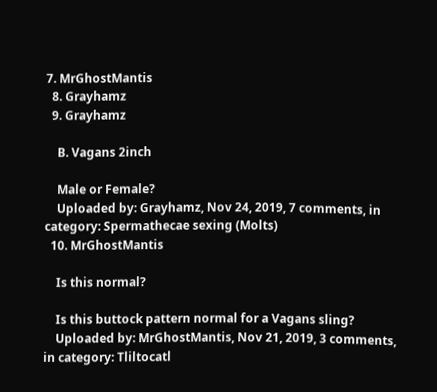7. MrGhostMantis
  8. Grayhamz
  9. Grayhamz

    B. Vagans 2inch

    Male or Female?
    Uploaded by: Grayhamz, Nov 24, 2019, 7 comments, in category: Spermathecae sexing (Molts)
  10. MrGhostMantis

    Is this normal?

    Is this buttock pattern normal for a Vagans sling?
    Uploaded by: MrGhostMantis, Nov 21, 2019, 3 comments, in category: Tliltocatl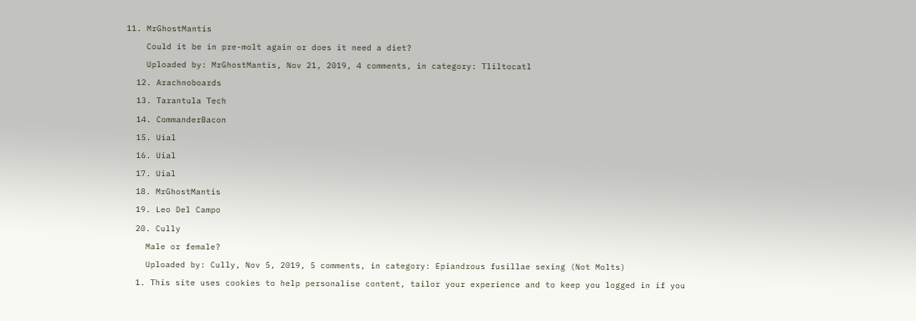11. MrGhostMantis
    Could it be in pre-molt again or does it need a diet?
    Uploaded by: MrGhostMantis, Nov 21, 2019, 4 comments, in category: Tliltocatl
  12. Arachnoboards
  13. Tarantula Tech
  14. CommanderBacon
  15. Uial
  16. Uial
  17. Uial
  18. MrGhostMantis
  19. Leo Del Campo
  20. Cully
    Male or female?
    Uploaded by: Cully, Nov 5, 2019, 5 comments, in category: Epiandrous fusillae sexing (Not Molts)
  1. This site uses cookies to help personalise content, tailor your experience and to keep you logged in if you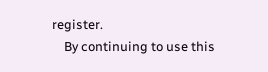register.
    By continuing to use this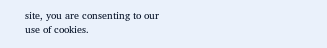site, you are consenting to our use of cookies.